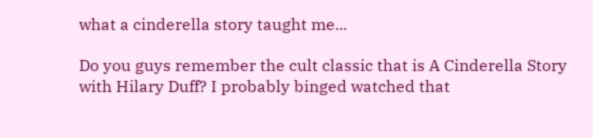what a cinderella story taught me...

Do you guys remember the cult classic that is A Cinderella Story with Hilary Duff? I probably binged watched that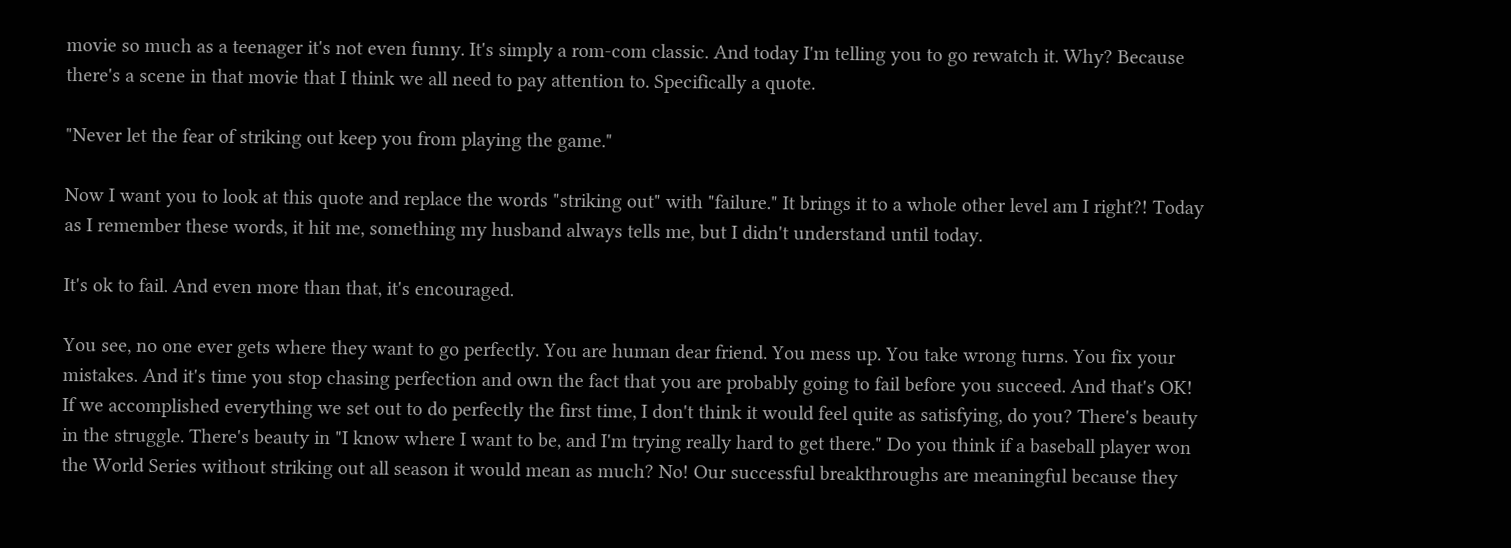movie so much as a teenager it's not even funny. It's simply a rom-com classic. And today I'm telling you to go rewatch it. Why? Because there's a scene in that movie that I think we all need to pay attention to. Specifically a quote.

"Never let the fear of striking out keep you from playing the game."

Now I want you to look at this quote and replace the words "striking out" with "failure." It brings it to a whole other level am I right?! Today as I remember these words, it hit me, something my husband always tells me, but I didn't understand until today.

It's ok to fail. And even more than that, it's encouraged.

You see, no one ever gets where they want to go perfectly. You are human dear friend. You mess up. You take wrong turns. You fix your mistakes. And it's time you stop chasing perfection and own the fact that you are probably going to fail before you succeed. And that's OK! If we accomplished everything we set out to do perfectly the first time, I don't think it would feel quite as satisfying, do you? There's beauty in the struggle. There's beauty in "I know where I want to be, and I'm trying really hard to get there." Do you think if a baseball player won the World Series without striking out all season it would mean as much? No! Our successful breakthroughs are meaningful because they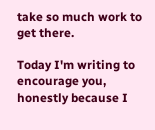take so much work to get there.

Today I'm writing to encourage you, honestly because I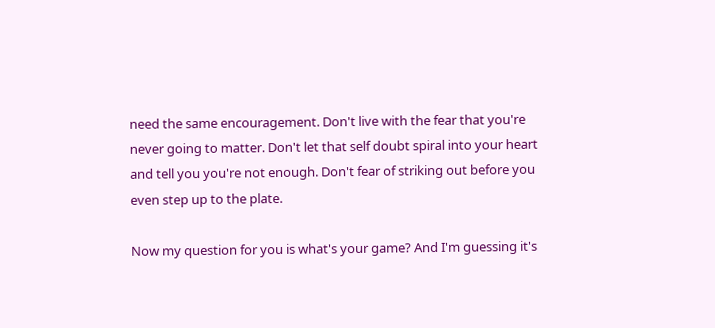need the same encouragement. Don't live with the fear that you're never going to matter. Don't let that self doubt spiral into your heart and tell you you're not enough. Don't fear of striking out before you even step up to the plate.

Now my question for you is what's your game? And I'm guessing it's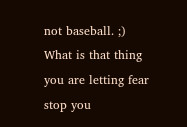not baseball. ;) What is that thing you are letting fear stop you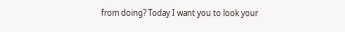from doing? Today I want you to look your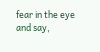fear in the eye and say,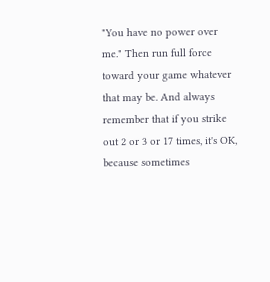"You have no power over me." Then run full force toward your game whatever that may be. And always remember that if you strike out 2 or 3 or 17 times, it's OK, because sometimes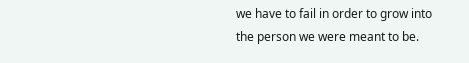we have to fail in order to grow into the person we were meant to be.